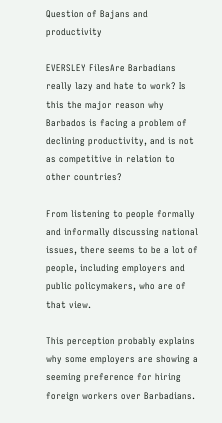Question of Bajans and productivity

EVERSLEY FilesAre Barbadians really lazy and hate to work? Is this the major reason why Barbados is facing a problem of declining productivity, and is not as competitive in relation to other countries?

From listening to people formally and informally discussing national issues, there seems to be a lot of people, including employers and public policymakers, who are of that view.

This perception probably explains why some employers are showing a seeming preference for hiring foreign workers over Barbadians.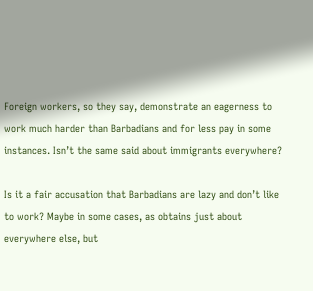Foreign workers, so they say, demonstrate an eagerness to work much harder than Barbadians and for less pay in some instances. Isn’t the same said about immigrants everywhere?

Is it a fair accusation that Barbadians are lazy and don’t like to work? Maybe in some cases, as obtains just about everywhere else, but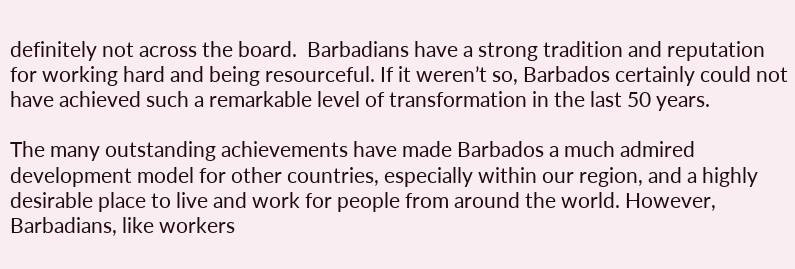definitely not across the board.  Barbadians have a strong tradition and reputation for working hard and being resourceful. If it weren’t so, Barbados certainly could not have achieved such a remarkable level of transformation in the last 50 years.

The many outstanding achievements have made Barbados a much admired development model for other countries, especially within our region, and a highly desirable place to live and work for people from around the world. However, Barbadians, like workers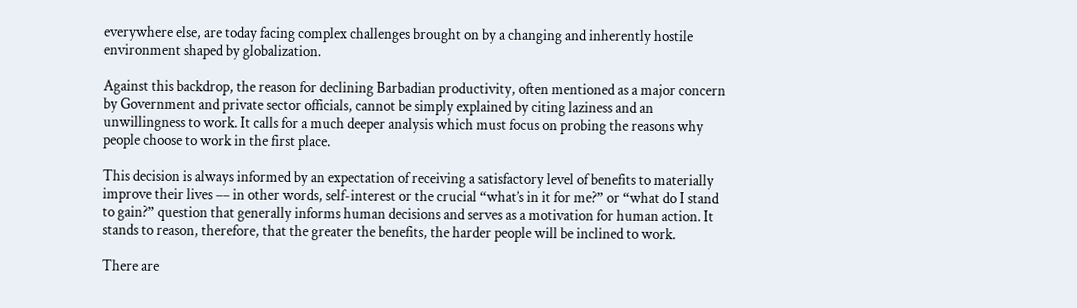everywhere else, are today facing complex challenges brought on by a changing and inherently hostile environment shaped by globalization.

Against this backdrop, the reason for declining Barbadian productivity, often mentioned as a major concern by Government and private sector officials, cannot be simply explained by citing laziness and an unwillingness to work. It calls for a much deeper analysis which must focus on probing the reasons why people choose to work in the first place.

This decision is always informed by an expectation of receiving a satisfactory level of benefits to materially improve their lives –– in other words, self-interest or the crucial “what’s in it for me?” or “what do I stand to gain?” question that generally informs human decisions and serves as a motivation for human action. It stands to reason, therefore, that the greater the benefits, the harder people will be inclined to work.

There are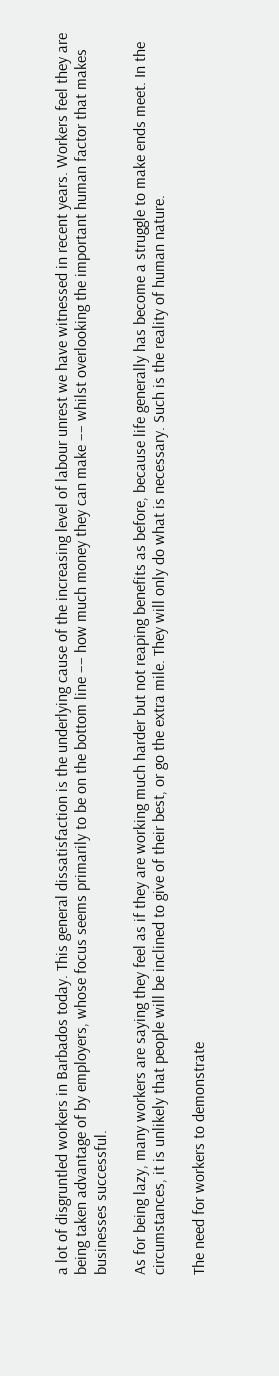a lot of disgruntled workers in Barbados today. This general dissatisfaction is the underlying cause of the increasing level of labour unrest we have witnessed in recent years. Workers feel they are being taken advantage of by employers, whose focus seems primarily to be on the bottom line –– how much money they can make –– whilst overlooking the important human factor that makes businesses successful.

As for being lazy, many workers are saying they feel as if they are working much harder but not reaping benefits as before, because life generally has become a struggle to make ends meet. In the circumstances, it is unlikely that people will be inclined to give of their best, or go the extra mile. They will only do what is necessary. Such is the reality of human nature.

The need for workers to demonstrate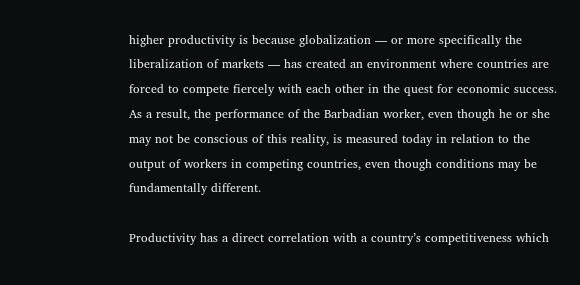higher productivity is because globalization –– or more specifically the liberalization of markets –– has created an environment where countries are forced to compete fiercely with each other in the quest for economic success. As a result, the performance of the Barbadian worker, even though he or she may not be conscious of this reality, is measured today in relation to the output of workers in competing countries, even though conditions may be fundamentally different.

Productivity has a direct correlation with a country’s competitiveness which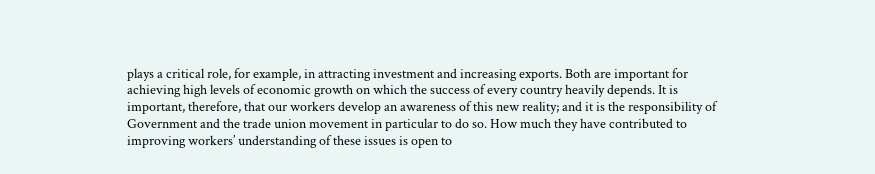plays a critical role, for example, in attracting investment and increasing exports. Both are important for achieving high levels of economic growth on which the success of every country heavily depends. It is important, therefore, that our workers develop an awareness of this new reality; and it is the responsibility of Government and the trade union movement in particular to do so. How much they have contributed to improving workers’ understanding of these issues is open to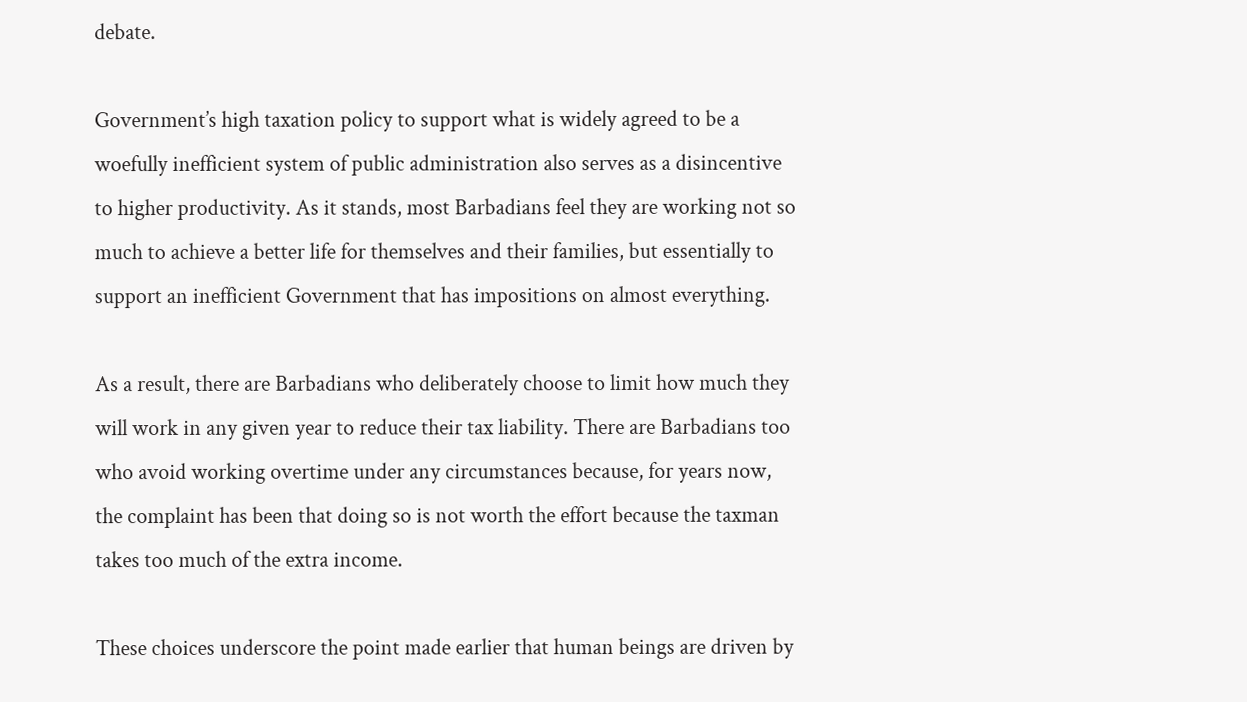debate.

Government’s high taxation policy to support what is widely agreed to be a woefully inefficient system of public administration also serves as a disincentive to higher productivity. As it stands, most Barbadians feel they are working not so much to achieve a better life for themselves and their families, but essentially to support an inefficient Government that has impositions on almost everything.

As a result, there are Barbadians who deliberately choose to limit how much they will work in any given year to reduce their tax liability. There are Barbadians too who avoid working overtime under any circumstances because, for years now, the complaint has been that doing so is not worth the effort because the taxman takes too much of the extra income.

These choices underscore the point made earlier that human beings are driven by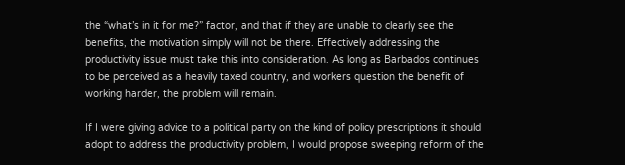the “what’s in it for me?” factor, and that if they are unable to clearly see the benefits, the motivation simply will not be there. Effectively addressing the productivity issue must take this into consideration. As long as Barbados continues to be perceived as a heavily taxed country, and workers question the benefit of working harder, the problem will remain.

If I were giving advice to a political party on the kind of policy prescriptions it should adopt to address the productivity problem, I would propose sweeping reform of the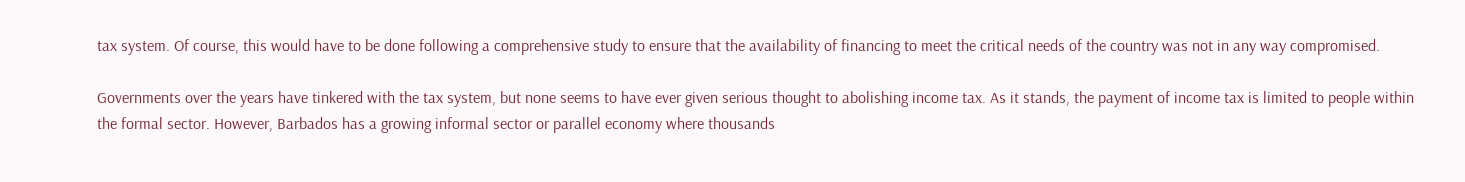tax system. Of course, this would have to be done following a comprehensive study to ensure that the availability of financing to meet the critical needs of the country was not in any way compromised.

Governments over the years have tinkered with the tax system, but none seems to have ever given serious thought to abolishing income tax. As it stands, the payment of income tax is limited to people within the formal sector. However, Barbados has a growing informal sector or parallel economy where thousands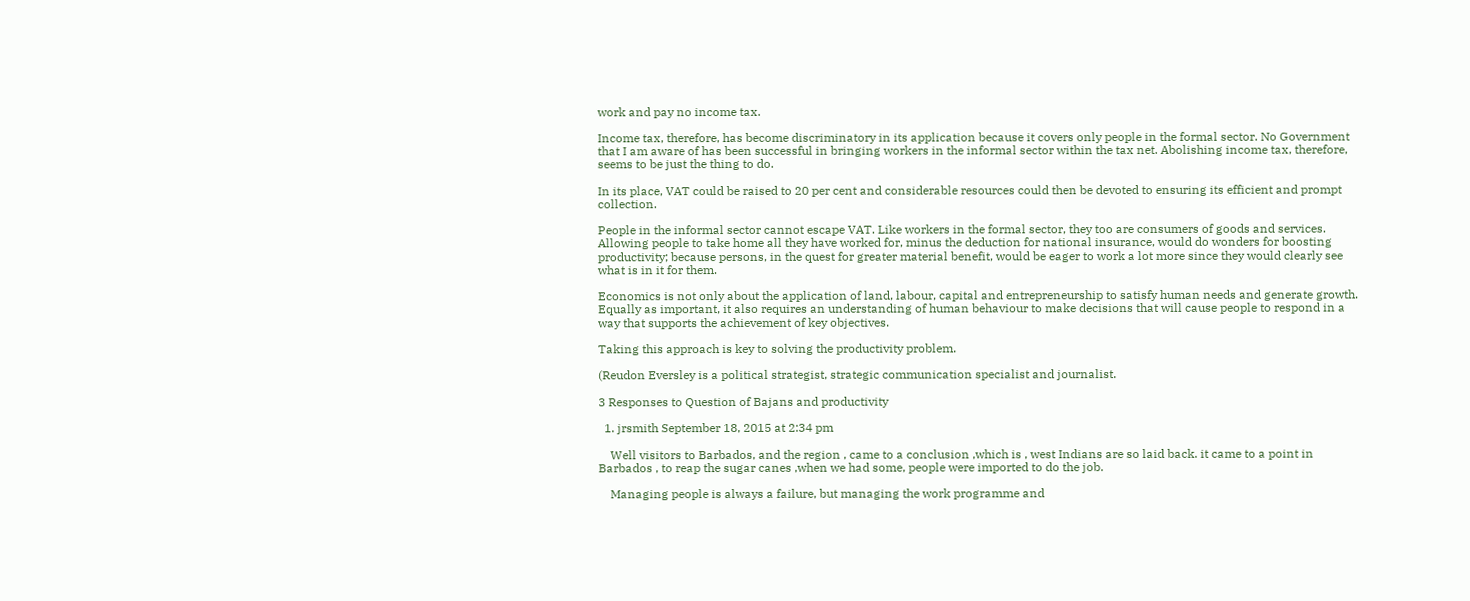work and pay no income tax.

Income tax, therefore, has become discriminatory in its application because it covers only people in the formal sector. No Government that I am aware of has been successful in bringing workers in the informal sector within the tax net. Abolishing income tax, therefore, seems to be just the thing to do.

In its place, VAT could be raised to 20 per cent and considerable resources could then be devoted to ensuring its efficient and prompt collection.

People in the informal sector cannot escape VAT. Like workers in the formal sector, they too are consumers of goods and services. Allowing people to take home all they have worked for, minus the deduction for national insurance, would do wonders for boosting productivity; because persons, in the quest for greater material benefit, would be eager to work a lot more since they would clearly see what is in it for them.

Economics is not only about the application of land, labour, capital and entrepreneurship to satisfy human needs and generate growth. Equally as important, it also requires an understanding of human behaviour to make decisions that will cause people to respond in a way that supports the achievement of key objectives.

Taking this approach is key to solving the productivity problem.

(Reudon Eversley is a political strategist, strategic communication specialist and journalist.

3 Responses to Question of Bajans and productivity

  1. jrsmith September 18, 2015 at 2:34 pm

    Well visitors to Barbados, and the region , came to a conclusion ,which is , west Indians are so laid back. it came to a point in Barbados , to reap the sugar canes ,when we had some, people were imported to do the job.

    Managing people is always a failure, but managing the work programme and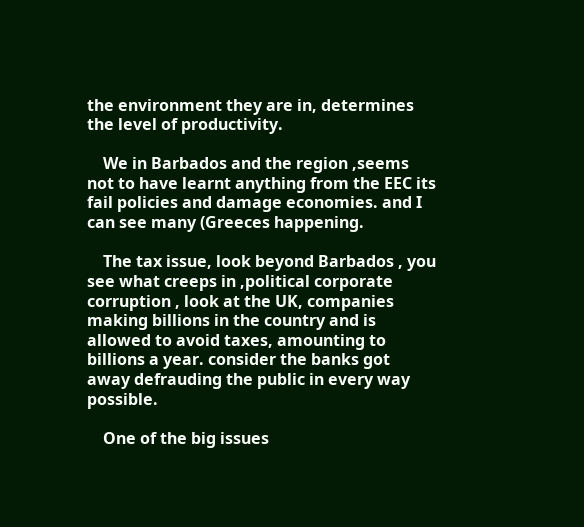the environment they are in, determines the level of productivity.

    We in Barbados and the region ,seems not to have learnt anything from the EEC its fail policies and damage economies. and I can see many (Greeces happening.

    The tax issue, look beyond Barbados , you see what creeps in ,political corporate corruption , look at the UK, companies making billions in the country and is allowed to avoid taxes, amounting to billions a year. consider the banks got away defrauding the public in every way possible.

    One of the big issues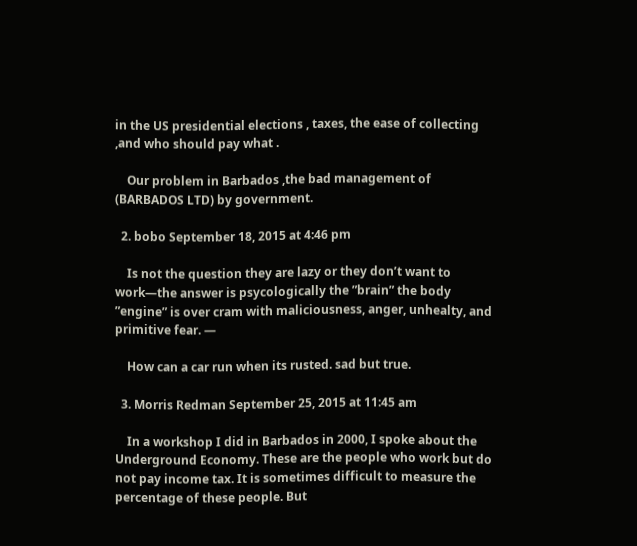in the US presidential elections , taxes, the ease of collecting ,and who should pay what .

    Our problem in Barbados ,the bad management of (BARBADOS LTD) by government.

  2. bobo September 18, 2015 at 4:46 pm

    Is not the question they are lazy or they don’t want to work—the answer is psycologically the ”brain” the body ”engine” is over cram with maliciousness, anger, unhealty, and primitive fear. —

    How can a car run when its rusted. sad but true.

  3. Morris Redman September 25, 2015 at 11:45 am

    In a workshop I did in Barbados in 2000, I spoke about the Underground Economy. These are the people who work but do not pay income tax. It is sometimes difficult to measure the percentage of these people. But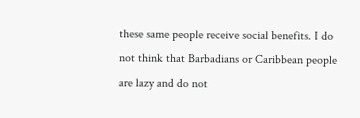these same people receive social benefits. I do not think that Barbadians or Caribbean people are lazy and do not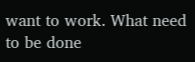want to work. What need to be done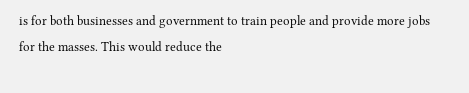is for both businesses and government to train people and provide more jobs for the masses. This would reduce the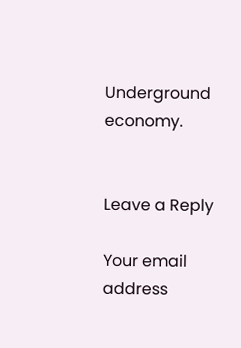Underground economy.


Leave a Reply

Your email address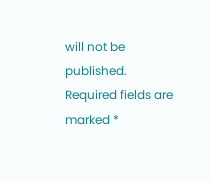will not be published. Required fields are marked *